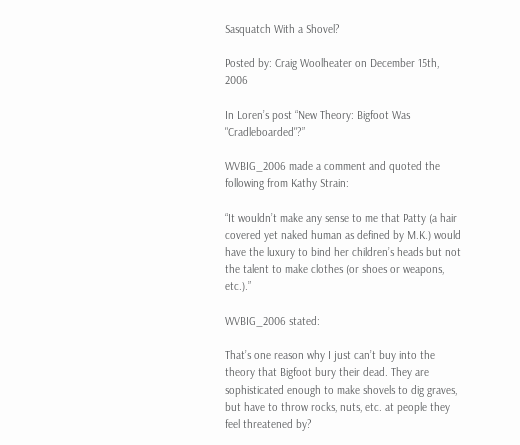Sasquatch With a Shovel?

Posted by: Craig Woolheater on December 15th, 2006

In Loren’s post “New Theory: Bigfoot Was "Cradleboarded"?”

WVBIG_2006 made a comment and quoted the following from Kathy Strain:

“It wouldn’t make any sense to me that Patty (a hair covered yet naked human as defined by M.K.) would have the luxury to bind her children’s heads but not the talent to make clothes (or shoes or weapons, etc.).”

WVBIG_2006 stated:

That’s one reason why I just can’t buy into the theory that Bigfoot bury their dead. They are sophisticated enough to make shovels to dig graves, but have to throw rocks, nuts, etc. at people they feel threatened by?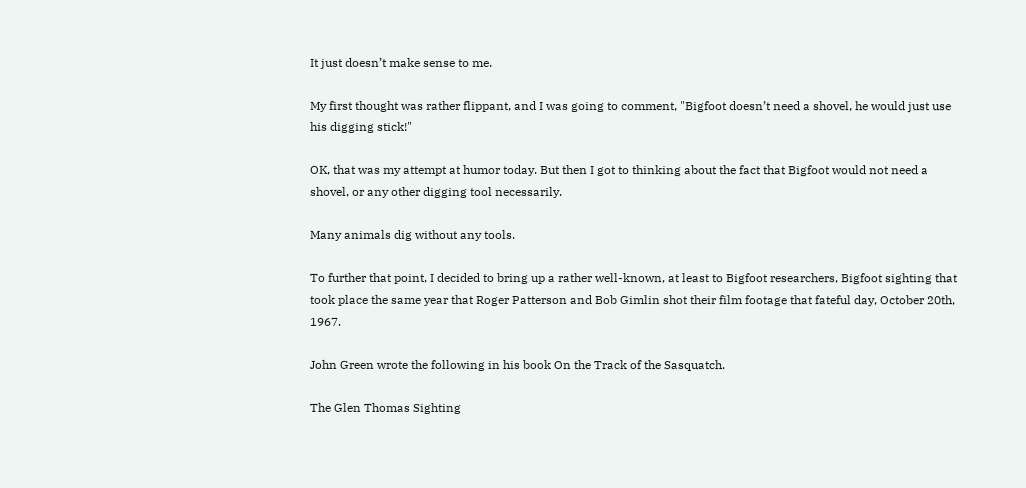It just doesn’t make sense to me.

My first thought was rather flippant, and I was going to comment, "Bigfoot doesn’t need a shovel, he would just use his digging stick!"

OK, that was my attempt at humor today. But then I got to thinking about the fact that Bigfoot would not need a shovel, or any other digging tool necessarily.

Many animals dig without any tools.

To further that point, I decided to bring up a rather well-known, at least to Bigfoot researchers, Bigfoot sighting that took place the same year that Roger Patterson and Bob Gimlin shot their film footage that fateful day, October 20th, 1967.

John Green wrote the following in his book On the Track of the Sasquatch.

The Glen Thomas Sighting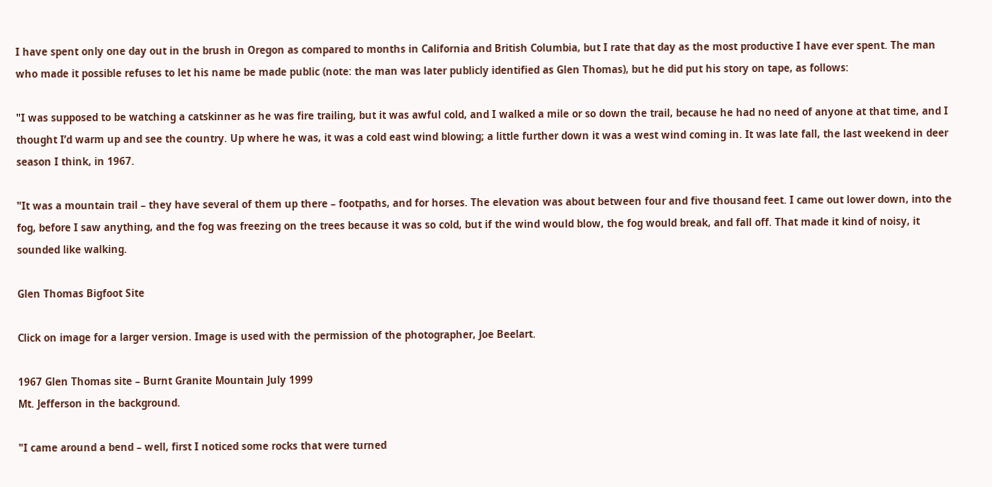I have spent only one day out in the brush in Oregon as compared to months in California and British Columbia, but I rate that day as the most productive I have ever spent. The man who made it possible refuses to let his name be made public (note: the man was later publicly identified as Glen Thomas), but he did put his story on tape, as follows:

"I was supposed to be watching a catskinner as he was fire trailing, but it was awful cold, and I walked a mile or so down the trail, because he had no need of anyone at that time, and I thought I’d warm up and see the country. Up where he was, it was a cold east wind blowing; a little further down it was a west wind coming in. It was late fall, the last weekend in deer season I think, in 1967.

"It was a mountain trail – they have several of them up there – footpaths, and for horses. The elevation was about between four and five thousand feet. I came out lower down, into the fog, before I saw anything, and the fog was freezing on the trees because it was so cold, but if the wind would blow, the fog would break, and fall off. That made it kind of noisy, it sounded like walking.

Glen Thomas Bigfoot Site

Click on image for a larger version. Image is used with the permission of the photographer, Joe Beelart.

1967 Glen Thomas site – Burnt Granite Mountain July 1999
Mt. Jefferson in the background.

"I came around a bend – well, first I noticed some rocks that were turned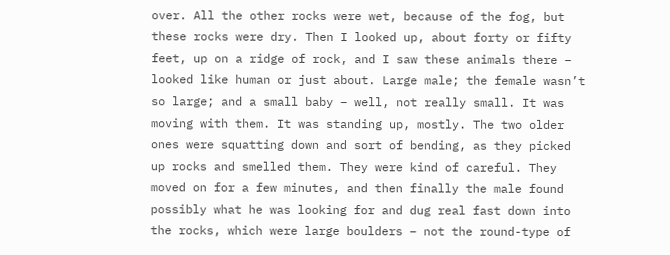over. All the other rocks were wet, because of the fog, but these rocks were dry. Then I looked up, about forty or fifty feet, up on a ridge of rock, and I saw these animals there – looked like human or just about. Large male; the female wasn’t so large; and a small baby – well, not really small. It was moving with them. It was standing up, mostly. The two older ones were squatting down and sort of bending, as they picked up rocks and smelled them. They were kind of careful. They moved on for a few minutes, and then finally the male found possibly what he was looking for and dug real fast down into the rocks, which were large boulders – not the round-type of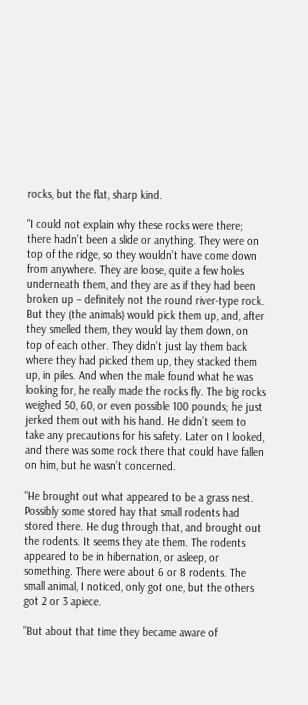rocks, but the flat, sharp kind.

"I could not explain why these rocks were there; there hadn’t been a slide or anything. They were on top of the ridge, so they wouldn’t have come down from anywhere. They are loose, quite a few holes underneath them, and they are as if they had been broken up – definitely not the round river-type rock. But they (the animals) would pick them up, and, after they smelled them, they would lay them down, on top of each other. They didn’t just lay them back where they had picked them up, they stacked them up, in piles. And when the male found what he was looking for, he really made the rocks fly. The big rocks weighed 50, 60, or even possible 100 pounds; he just jerked them out with his hand. He didn’t seem to take any precautions for his safety. Later on I looked, and there was some rock there that could have fallen on him, but he wasn’t concerned.

"He brought out what appeared to be a grass nest. Possibly some stored hay that small rodents had stored there. He dug through that, and brought out the rodents. It seems they ate them. The rodents appeared to be in hibernation, or asleep, or something. There were about 6 or 8 rodents. The small animal, I noticed, only got one, but the others got 2 or 3 apiece.

"But about that time they became aware of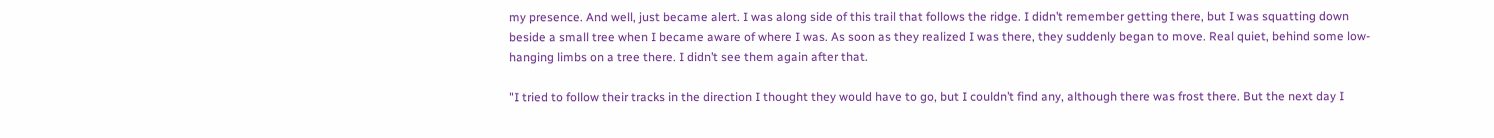my presence. And well, just became alert. I was along side of this trail that follows the ridge. I didn’t remember getting there, but I was squatting down beside a small tree when I became aware of where I was. As soon as they realized I was there, they suddenly began to move. Real quiet, behind some low-hanging limbs on a tree there. I didn’t see them again after that.

"I tried to follow their tracks in the direction I thought they would have to go, but I couldn’t find any, although there was frost there. But the next day I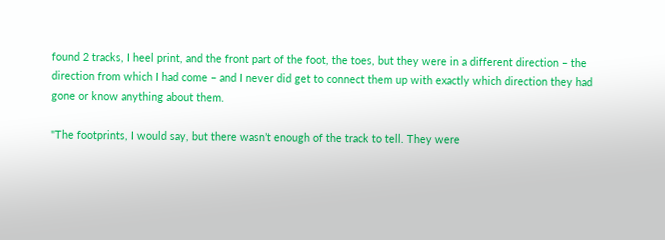found 2 tracks, I heel print, and the front part of the foot, the toes, but they were in a different direction – the direction from which I had come – and I never did get to connect them up with exactly which direction they had gone or know anything about them.

"The footprints, I would say, but there wasn’t enough of the track to tell. They were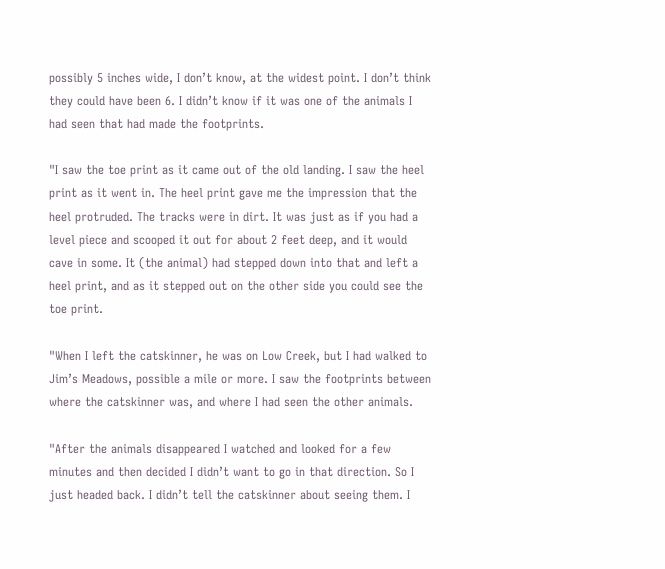possibly 5 inches wide, I don’t know, at the widest point. I don’t think they could have been 6. I didn’t know if it was one of the animals I had seen that had made the footprints.

"I saw the toe print as it came out of the old landing. I saw the heel print as it went in. The heel print gave me the impression that the heel protruded. The tracks were in dirt. It was just as if you had a level piece and scooped it out for about 2 feet deep, and it would cave in some. It (the animal) had stepped down into that and left a heel print, and as it stepped out on the other side you could see the toe print.

"When I left the catskinner, he was on Low Creek, but I had walked to Jim’s Meadows, possible a mile or more. I saw the footprints between where the catskinner was, and where I had seen the other animals.

"After the animals disappeared I watched and looked for a few minutes and then decided I didn’t want to go in that direction. So I just headed back. I didn’t tell the catskinner about seeing them. I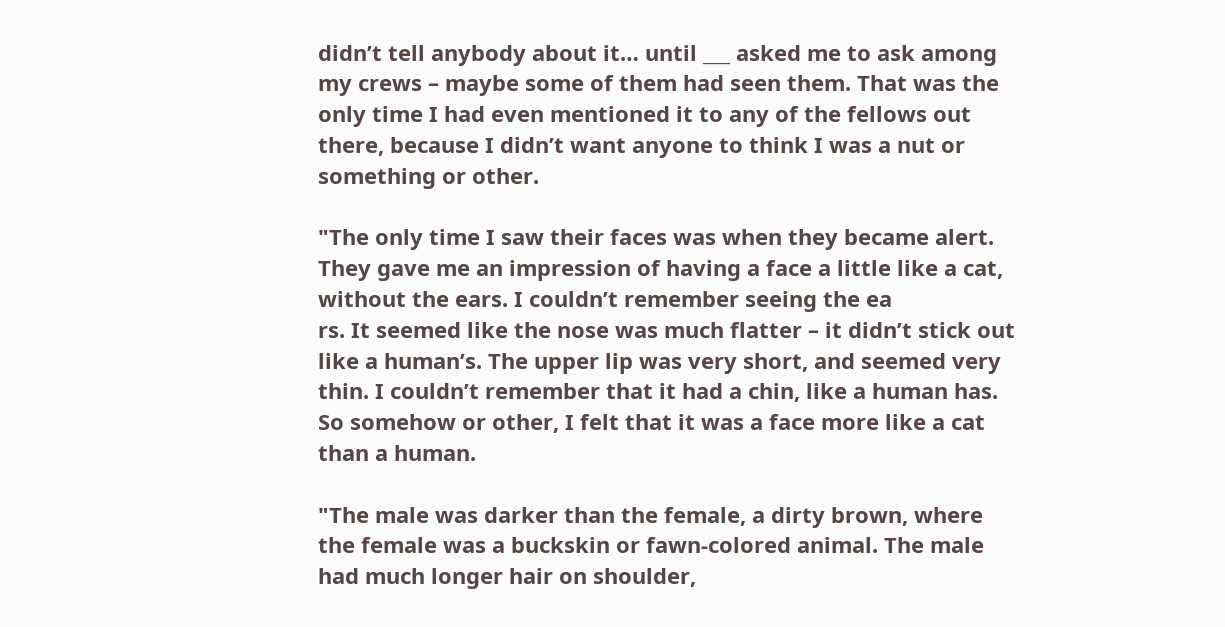didn’t tell anybody about it… until ___ asked me to ask among my crews – maybe some of them had seen them. That was the only time I had even mentioned it to any of the fellows out there, because I didn’t want anyone to think I was a nut or something or other.

"The only time I saw their faces was when they became alert. They gave me an impression of having a face a little like a cat, without the ears. I couldn’t remember seeing the ea
rs. It seemed like the nose was much flatter – it didn’t stick out like a human’s. The upper lip was very short, and seemed very thin. I couldn’t remember that it had a chin, like a human has. So somehow or other, I felt that it was a face more like a cat than a human.

"The male was darker than the female, a dirty brown, where the female was a buckskin or fawn-colored animal. The male had much longer hair on shoulder,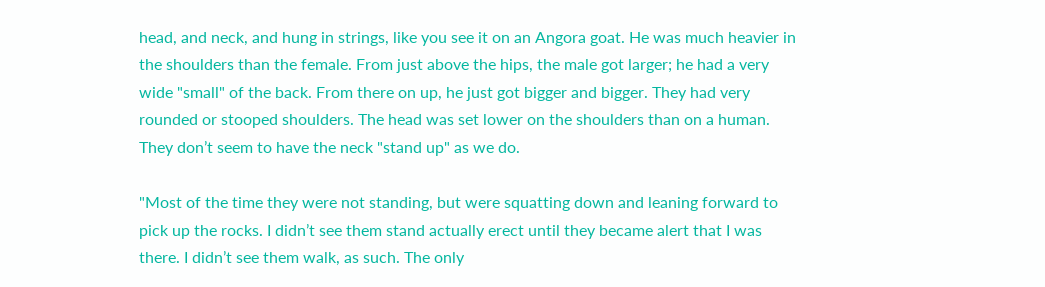head, and neck, and hung in strings, like you see it on an Angora goat. He was much heavier in the shoulders than the female. From just above the hips, the male got larger; he had a very wide "small" of the back. From there on up, he just got bigger and bigger. They had very rounded or stooped shoulders. The head was set lower on the shoulders than on a human. They don’t seem to have the neck "stand up" as we do.

"Most of the time they were not standing, but were squatting down and leaning forward to pick up the rocks. I didn’t see them stand actually erect until they became alert that I was there. I didn’t see them walk, as such. The only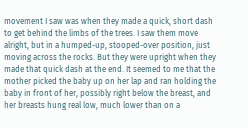movement I saw was when they made a quick, short dash to get behind the limbs of the trees. I saw them move alright, but in a humped-up, stooped-over position, just moving across the rocks. But they were upright when they made that quick dash at the end. It seemed to me that the mother picked the baby up on her lap and ran holding the baby in front of her, possibly right below the breast, and her breasts hung real low, much lower than on a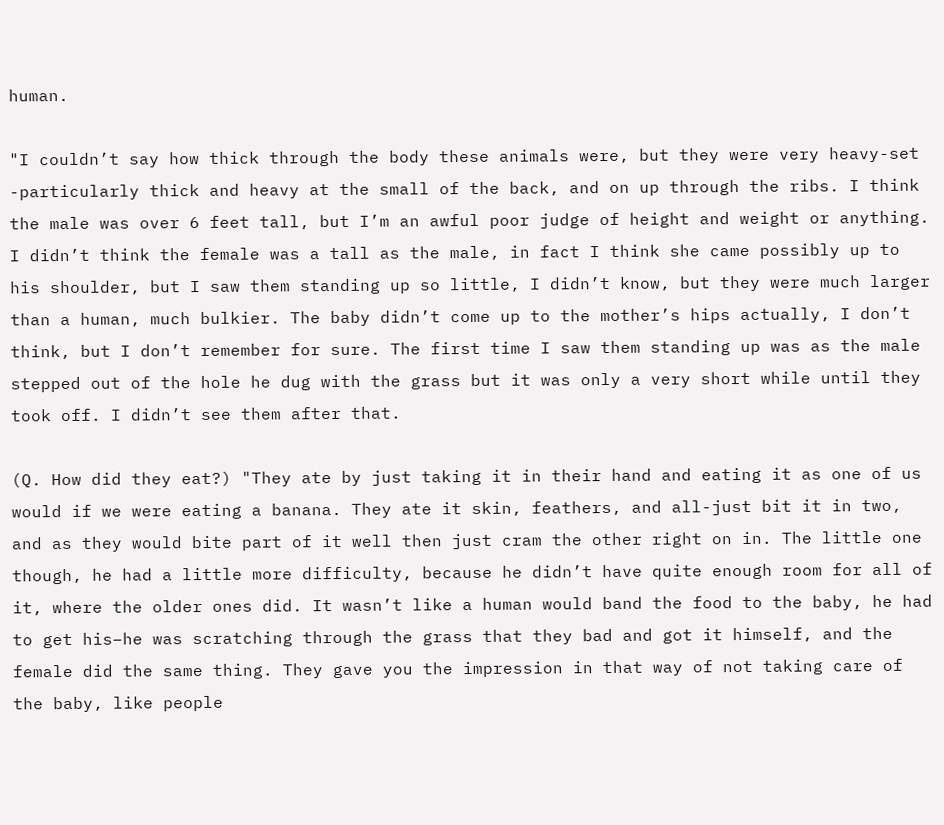human.

"I couldn’t say how thick through the body these animals were, but they were very heavy-set -particularly thick and heavy at the small of the back, and on up through the ribs. I think the male was over 6 feet tall, but I’m an awful poor judge of height and weight or anything. I didn’t think the female was a tall as the male, in fact I think she came possibly up to his shoulder, but I saw them standing up so little, I didn’t know, but they were much larger than a human, much bulkier. The baby didn’t come up to the mother’s hips actually, I don’t think, but I don’t remember for sure. The first time I saw them standing up was as the male stepped out of the hole he dug with the grass but it was only a very short while until they took off. I didn’t see them after that.

(Q. How did they eat?) "They ate by just taking it in their hand and eating it as one of us would if we were eating a banana. They ate it skin, feathers, and all-just bit it in two, and as they would bite part of it well then just cram the other right on in. The little one though, he had a little more difficulty, because he didn’t have quite enough room for all of it, where the older ones did. It wasn’t like a human would band the food to the baby, he had to get his–he was scratching through the grass that they bad and got it himself, and the female did the same thing. They gave you the impression in that way of not taking care of the baby, like people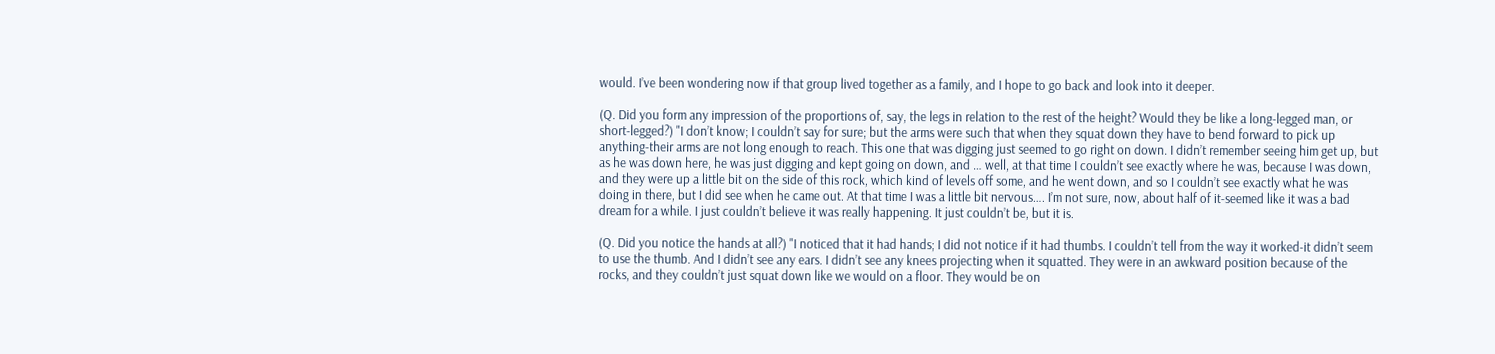would. I’ve been wondering now if that group lived together as a family, and I hope to go back and look into it deeper.

(Q. Did you form any impression of the proportions of, say, the legs in relation to the rest of the height? Would they be like a long-legged man, or short-legged?) "I don’t know; I couldn’t say for sure; but the arms were such that when they squat down they have to bend forward to pick up anything-their arms are not long enough to reach. This one that was digging just seemed to go right on down. I didn’t remember seeing him get up, but as he was down here, he was just digging and kept going on down, and … well, at that time I couldn’t see exactly where he was, because I was down, and they were up a little bit on the side of this rock, which kind of levels off some, and he went down, and so I couldn’t see exactly what he was doing in there, but I did see when he came out. At that time I was a little bit nervous…. I’m not sure, now, about half of it-seemed like it was a bad dream for a while. I just couldn’t believe it was really happening. It just couldn’t be, but it is.

(Q. Did you notice the hands at all?) "I noticed that it had hands; I did not notice if it had thumbs. I couldn’t tell from the way it worked-it didn’t seem to use the thumb. And I didn’t see any ears. I didn’t see any knees projecting when it squatted. They were in an awkward position because of the rocks, and they couldn’t just squat down like we would on a floor. They would be on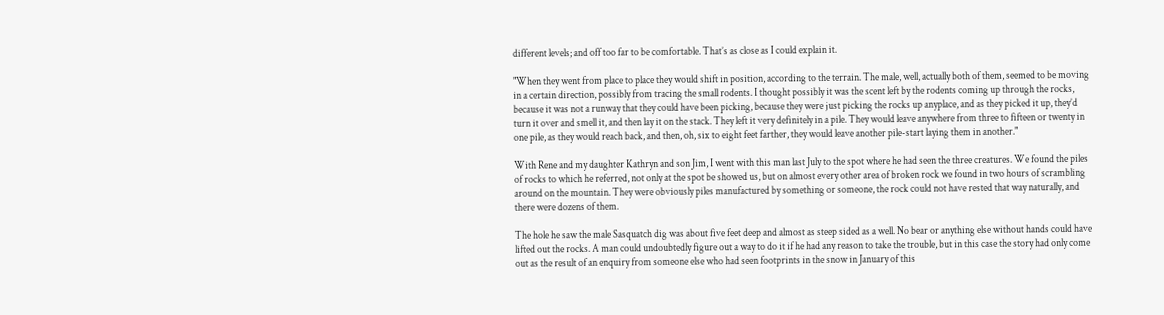different levels; and off too far to be comfortable. That’s as close as I could explain it.

"When they went from place to place they would shift in position, according to the terrain. The male, well, actually both of them, seemed to be moving in a certain direction, possibly from tracing the small rodents. I thought possibly it was the scent left by the rodents coming up through the rocks, because it was not a runway that they could have been picking, because they were just picking the rocks up anyplace, and as they picked it up, they’d turn it over and smell it, and then lay it on the stack. They left it very definitely in a pile. They would leave anywhere from three to fifteen or twenty in one pile, as they would reach back, and then, oh, six to eight feet farther, they would leave another pile-start laying them in another."

With Rene and my daughter Kathryn and son Jim, I went with this man last July to the spot where he had seen the three creatures. We found the piles of rocks to which he referred, not only at the spot be showed us, but on almost every other area of broken rock we found in two hours of scrambling around on the mountain. They were obviously piles manufactured by something or someone, the rock could not have rested that way naturally, and there were dozens of them.

The hole he saw the male Sasquatch dig was about five feet deep and almost as steep sided as a well. No bear or anything else without hands could have lifted out the rocks. A man could undoubtedly figure out a way to do it if he had any reason to take the trouble, but in this case the story had only come out as the result of an enquiry from someone else who had seen footprints in the snow in January of this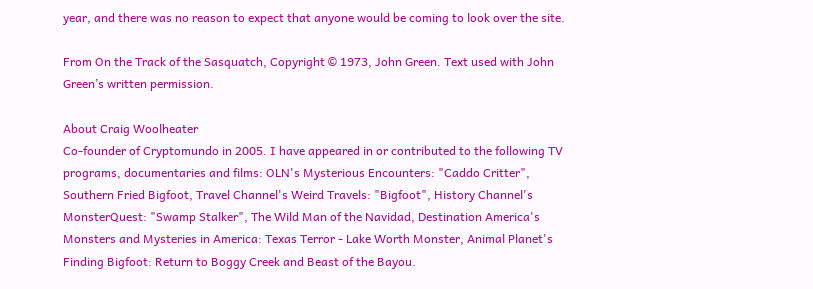year, and there was no reason to expect that anyone would be coming to look over the site.

From On the Track of the Sasquatch, Copyright © 1973, John Green. Text used with John Green’s written permission.

About Craig Woolheater
Co-founder of Cryptomundo in 2005. I have appeared in or contributed to the following TV programs, documentaries and films: OLN's Mysterious Encounters: "Caddo Critter", Southern Fried Bigfoot, Travel Channel's Weird Travels: "Bigfoot", History Channel's MonsterQuest: "Swamp Stalker", The Wild Man of the Navidad, Destination America's Monsters and Mysteries in America: Texas Terror - Lake Worth Monster, Animal Planet's Finding Bigfoot: Return to Boggy Creek and Beast of the Bayou.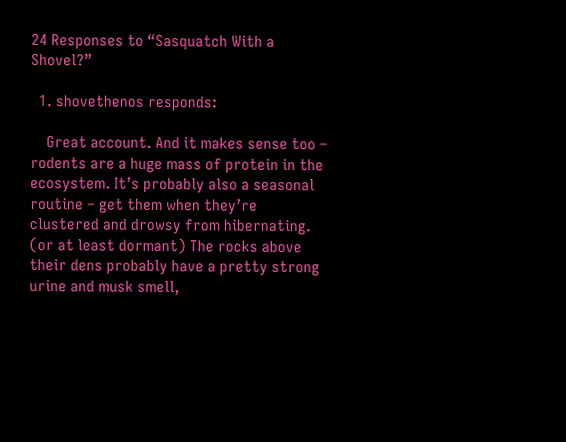24 Responses to “Sasquatch With a Shovel?”

  1. shovethenos responds:

    Great account. And it makes sense too – rodents are a huge mass of protein in the ecosystem. It’s probably also a seasonal routine – get them when they’re clustered and drowsy from hibernating. (or at least dormant) The rocks above their dens probably have a pretty strong urine and musk smell,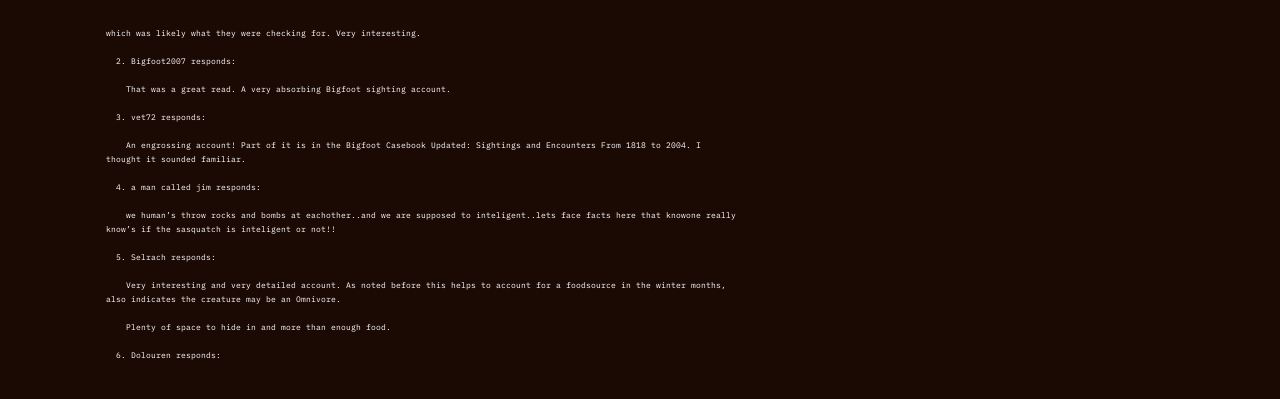which was likely what they were checking for. Very interesting.

  2. Bigfoot2007 responds:

    That was a great read. A very absorbing Bigfoot sighting account.

  3. vet72 responds:

    An engrossing account! Part of it is in the Bigfoot Casebook Updated: Sightings and Encounters From 1818 to 2004. I thought it sounded familiar.

  4. a man called jim responds:

    we human’s throw rocks and bombs at eachother..and we are supposed to inteligent..lets face facts here that knowone really know’s if the sasquatch is inteligent or not!!

  5. Selrach responds:

    Very interesting and very detailed account. As noted before this helps to account for a foodsource in the winter months, also indicates the creature may be an Omnivore.

    Plenty of space to hide in and more than enough food.

  6. Dolouren responds: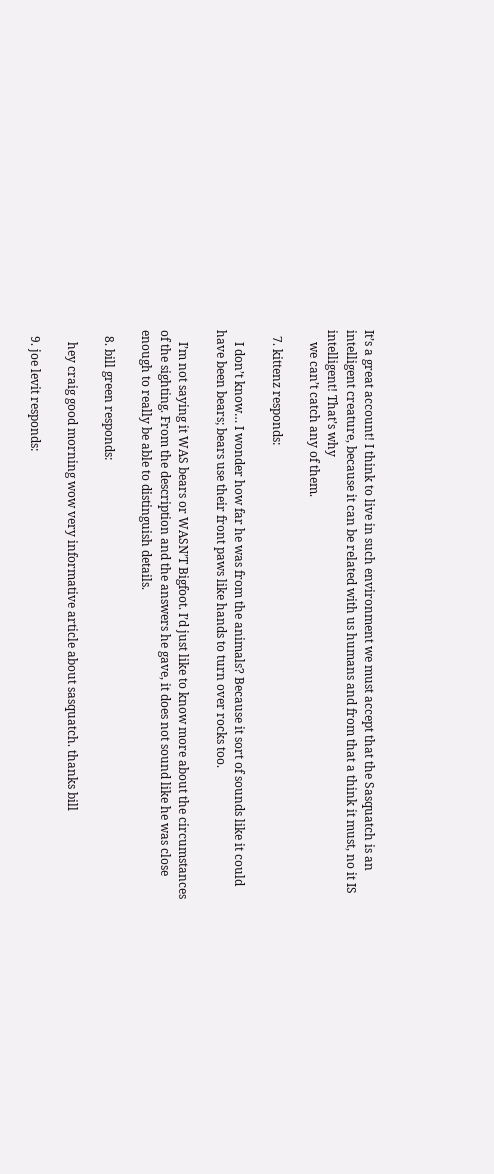It’s a great account! I think to live in such environment we must accept that the Sasquatch is an intelligent creature, because it can be related with us humans and from that a think it must, no it IS intelligent! That’s why
    we can’t catch any of them.

  7. kittenz responds:

    I don’t know… I wonder how far he was from the animals? Because it sort of sounds like it could have been bears; bears use their front paws like hands to turn over rocks too.

    I’m not saying it WAS bears or WASN’T Bigfoot. I’d just like to know more about the circumstances of the sighting. From the description and the answers he gave, it does not sound like he was close enough to really be able to distinguish details.

  8. bill green responds:

    hey craig good morning wow very informative article about sasquatch. thanks bill

  9. joe levit responds: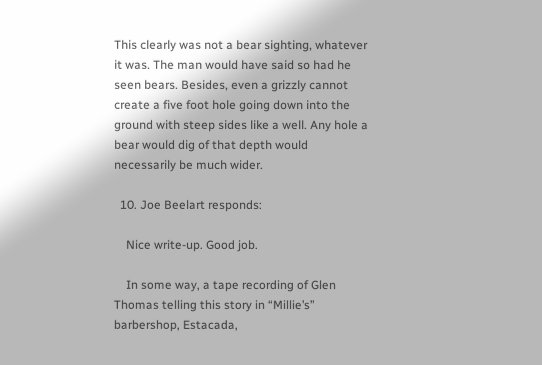This clearly was not a bear sighting, whatever it was. The man would have said so had he seen bears. Besides, even a grizzly cannot create a five foot hole going down into the ground with steep sides like a well. Any hole a bear would dig of that depth would necessarily be much wider.

  10. Joe Beelart responds:

    Nice write-up. Good job.

    In some way, a tape recording of Glen Thomas telling this story in “Millie’s” barbershop, Estacada,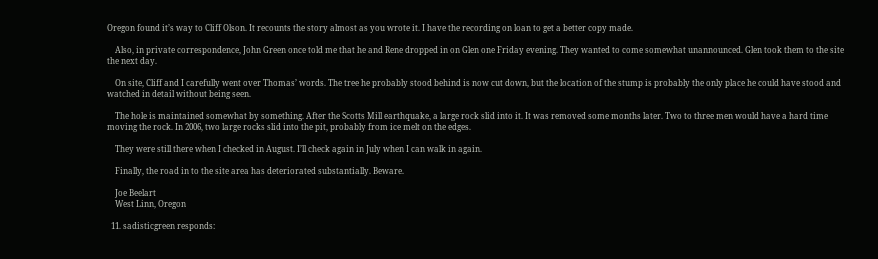Oregon found it’s way to Cliff Olson. It recounts the story almost as you wrote it. I have the recording on loan to get a better copy made.

    Also, in private correspondence, John Green once told me that he and Rene dropped in on Glen one Friday evening. They wanted to come somewhat unannounced. Glen took them to the site the next day.

    On site, Cliff and I carefully went over Thomas’ words. The tree he probably stood behind is now cut down, but the location of the stump is probably the only place he could have stood and watched in detail without being seen.

    The hole is maintained somewhat by something. After the Scotts Mill earthquake, a large rock slid into it. It was removed some months later. Two to three men would have a hard time moving the rock. In 2006, two large rocks slid into the pit, probably from ice melt on the edges.

    They were still there when I checked in August. I’ll check again in July when I can walk in again.

    Finally, the road in to the site area has deteriorated substantially. Beware.

    Joe Beelart
    West Linn, Oregon

  11. sadisticgreen responds: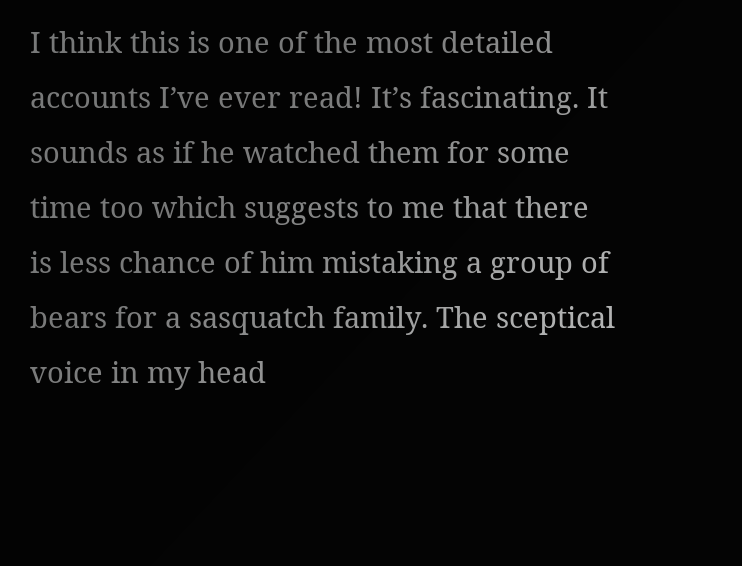I think this is one of the most detailed accounts I’ve ever read! It’s fascinating. It sounds as if he watched them for some time too which suggests to me that there is less chance of him mistaking a group of bears for a sasquatch family. The sceptical voice in my head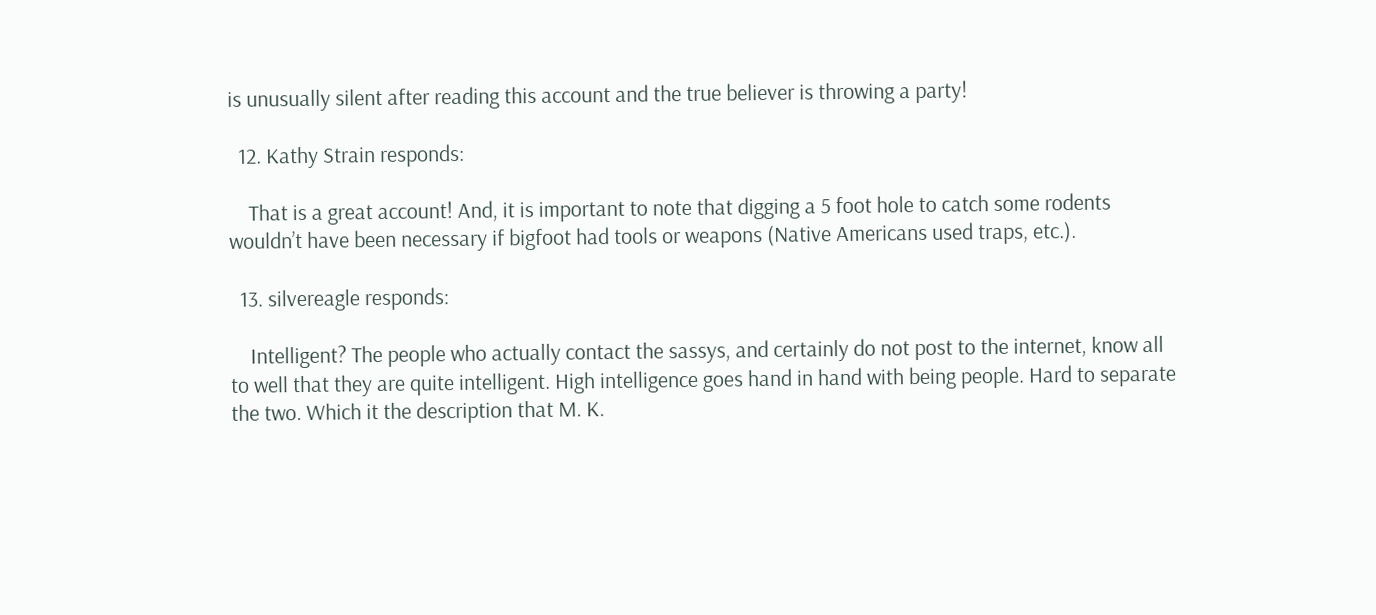is unusually silent after reading this account and the true believer is throwing a party!

  12. Kathy Strain responds:

    That is a great account! And, it is important to note that digging a 5 foot hole to catch some rodents wouldn’t have been necessary if bigfoot had tools or weapons (Native Americans used traps, etc.).

  13. silvereagle responds:

    Intelligent? The people who actually contact the sassys, and certainly do not post to the internet, know all to well that they are quite intelligent. High intelligence goes hand in hand with being people. Hard to separate the two. Which it the description that M. K.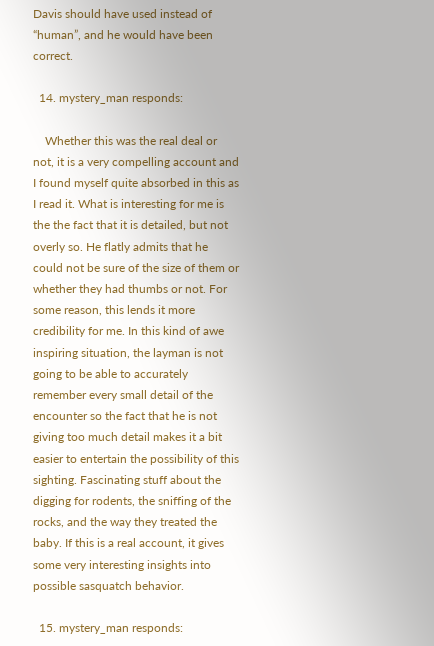Davis should have used instead of “human”, and he would have been correct.

  14. mystery_man responds:

    Whether this was the real deal or not, it is a very compelling account and I found myself quite absorbed in this as I read it. What is interesting for me is the the fact that it is detailed, but not overly so. He flatly admits that he could not be sure of the size of them or whether they had thumbs or not. For some reason, this lends it more credibility for me. In this kind of awe inspiring situation, the layman is not going to be able to accurately remember every small detail of the encounter so the fact that he is not giving too much detail makes it a bit easier to entertain the possibility of this sighting. Fascinating stuff about the digging for rodents, the sniffing of the rocks, and the way they treated the baby. If this is a real account, it gives some very interesting insights into possible sasquatch behavior.

  15. mystery_man responds: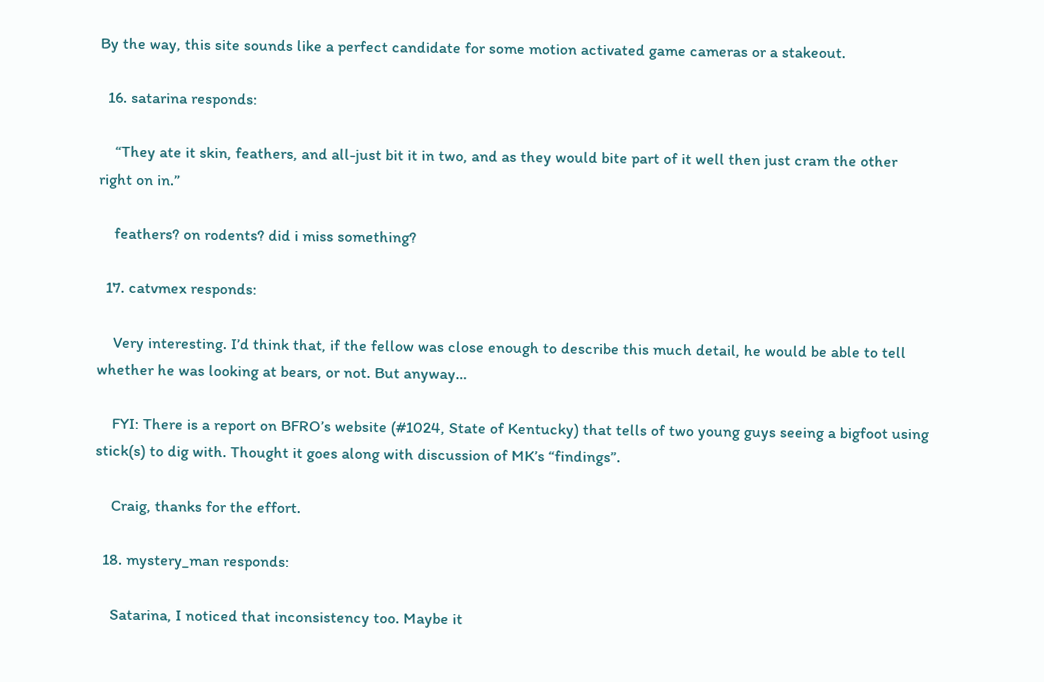By the way, this site sounds like a perfect candidate for some motion activated game cameras or a stakeout.

  16. satarina responds:

    “They ate it skin, feathers, and all-just bit it in two, and as they would bite part of it well then just cram the other right on in.”

    feathers? on rodents? did i miss something?

  17. catvmex responds:

    Very interesting. I’d think that, if the fellow was close enough to describe this much detail, he would be able to tell whether he was looking at bears, or not. But anyway…

    FYI: There is a report on BFRO’s website (#1024, State of Kentucky) that tells of two young guys seeing a bigfoot using stick(s) to dig with. Thought it goes along with discussion of MK’s “findings”.

    Craig, thanks for the effort.

  18. mystery_man responds:

    Satarina, I noticed that inconsistency too. Maybe it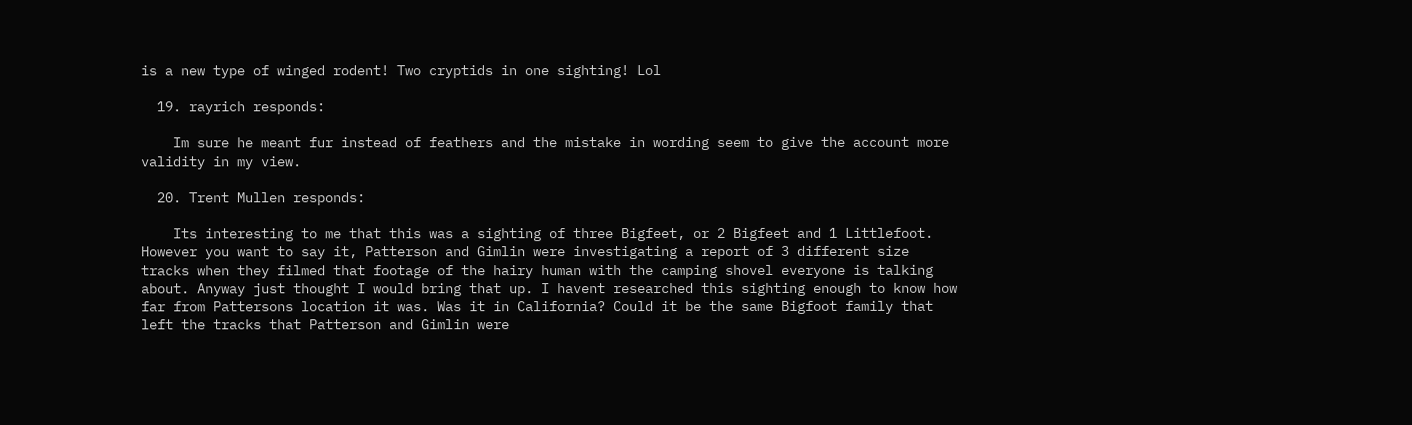is a new type of winged rodent! Two cryptids in one sighting! Lol

  19. rayrich responds:

    Im sure he meant fur instead of feathers and the mistake in wording seem to give the account more validity in my view.

  20. Trent Mullen responds:

    Its interesting to me that this was a sighting of three Bigfeet, or 2 Bigfeet and 1 Littlefoot. However you want to say it, Patterson and Gimlin were investigating a report of 3 different size tracks when they filmed that footage of the hairy human with the camping shovel everyone is talking about. Anyway just thought I would bring that up. I havent researched this sighting enough to know how far from Pattersons location it was. Was it in California? Could it be the same Bigfoot family that left the tracks that Patterson and Gimlin were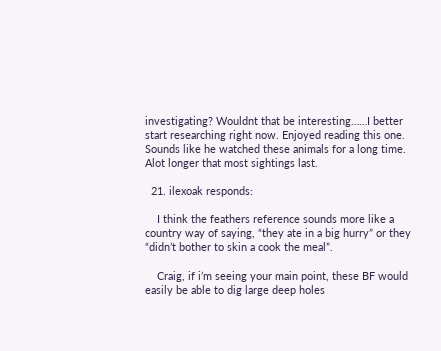investigating? Wouldnt that be interesting……I better start researching right now. Enjoyed reading this one. Sounds like he watched these animals for a long time. Alot longer that most sightings last.

  21. ilexoak responds:

    I think the feathers reference sounds more like a country way of saying, “they ate in a big hurry” or they “didn’t bother to skin a cook the meal”.

    Craig, if i’m seeing your main point, these BF would easily be able to dig large deep holes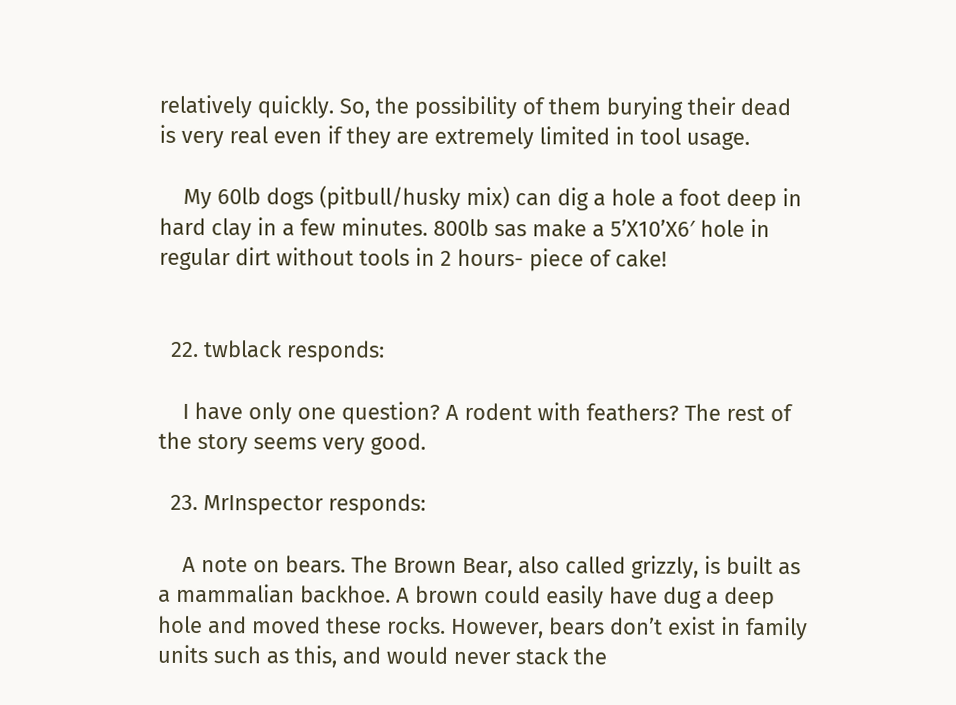relatively quickly. So, the possibility of them burying their dead is very real even if they are extremely limited in tool usage.

    My 60lb dogs (pitbull/husky mix) can dig a hole a foot deep in hard clay in a few minutes. 800lb sas make a 5’X10’X6′ hole in regular dirt without tools in 2 hours- piece of cake!


  22. twblack responds:

    I have only one question? A rodent with feathers? The rest of the story seems very good.

  23. MrInspector responds:

    A note on bears. The Brown Bear, also called grizzly, is built as a mammalian backhoe. A brown could easily have dug a deep hole and moved these rocks. However, bears don’t exist in family units such as this, and would never stack the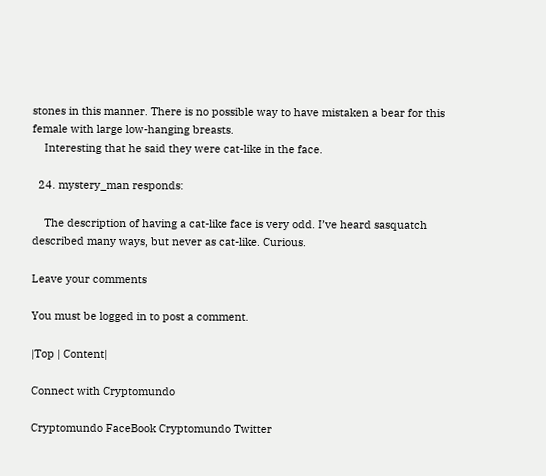stones in this manner. There is no possible way to have mistaken a bear for this female with large low-hanging breasts.
    Interesting that he said they were cat-like in the face.

  24. mystery_man responds:

    The description of having a cat-like face is very odd. I’ve heard sasquatch described many ways, but never as cat-like. Curious.

Leave your comments

You must be logged in to post a comment.

|Top | Content|

Connect with Cryptomundo

Cryptomundo FaceBook Cryptomundo Twitter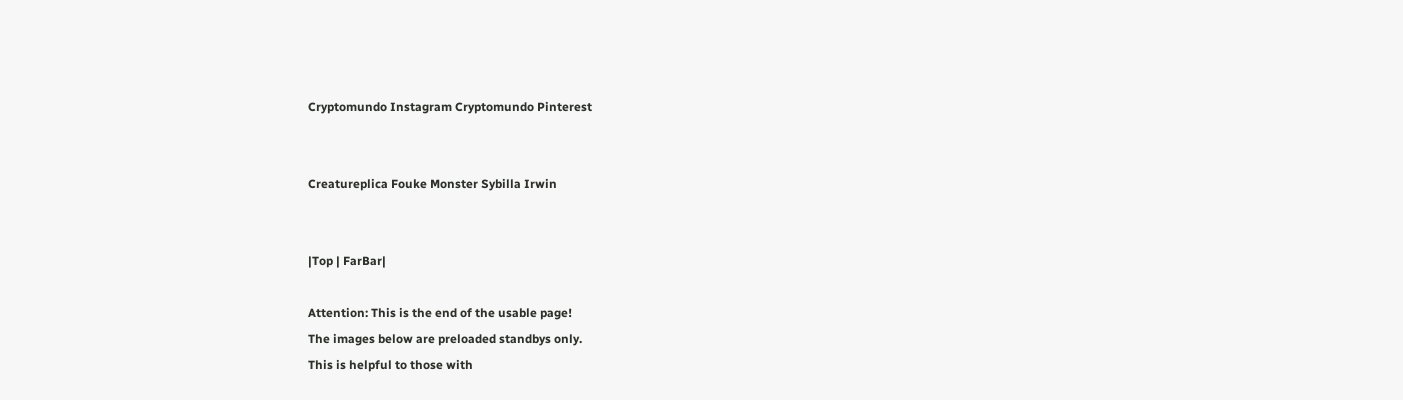Cryptomundo Instagram Cryptomundo Pinterest


Creatureplica Fouke Monster Sybilla Irwin


|Top | FarBar|

Attention: This is the end of the usable page!
The images below are preloaded standbys only.
This is helpful to those with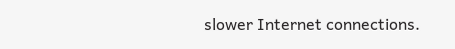slower Internet connections.